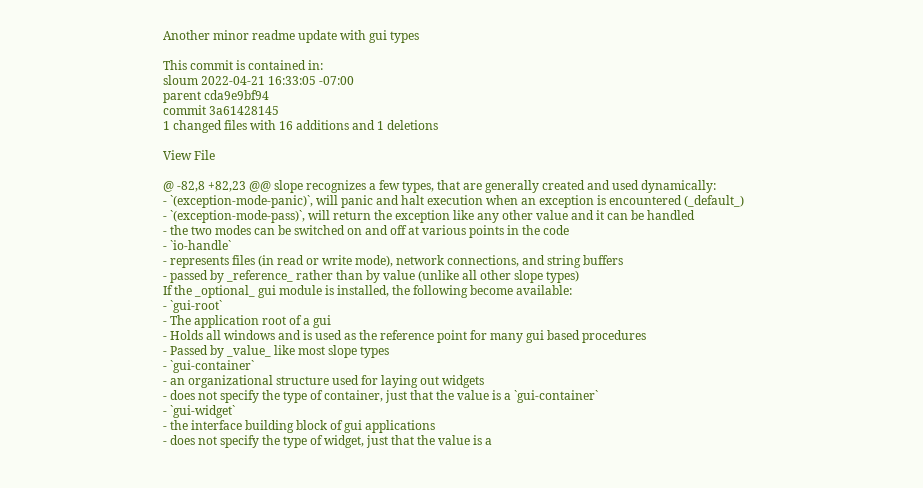Another minor readme update with gui types

This commit is contained in:
sloum 2022-04-21 16:33:05 -07:00
parent cda9e9bf94
commit 3a61428145
1 changed files with 16 additions and 1 deletions

View File

@ -82,8 +82,23 @@ slope recognizes a few types, that are generally created and used dynamically:
- `(exception-mode-panic)`, will panic and halt execution when an exception is encountered (_default_)
- `(exception-mode-pass)`, will return the exception like any other value and it can be handled
- the two modes can be switched on and off at various points in the code
- `io-handle`
- represents files (in read or write mode), network connections, and string buffers
- passed by _reference_ rather than by value (unlike all other slope types)
If the _optional_ gui module is installed, the following become available:
- `gui-root`
- The application root of a gui
- Holds all windows and is used as the reference point for many gui based procedures
- Passed by _value_ like most slope types
- `gui-container`
- an organizational structure used for laying out widgets
- does not specify the type of container, just that the value is a `gui-container`
- `gui-widget`
- the interface building block of gui applications
- does not specify the type of widget, just that the value is a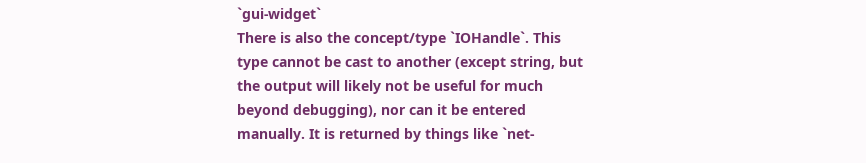`gui-widget`
There is also the concept/type `IOHandle`. This type cannot be cast to another (except string, but the output will likely not be useful for much beyond debugging), nor can it be entered manually. It is returned by things like `net-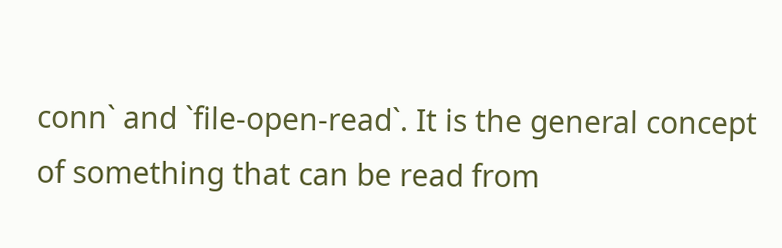conn` and `file-open-read`. It is the general concept of something that can be read from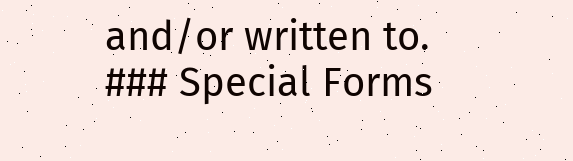and/or written to.
### Special Forms